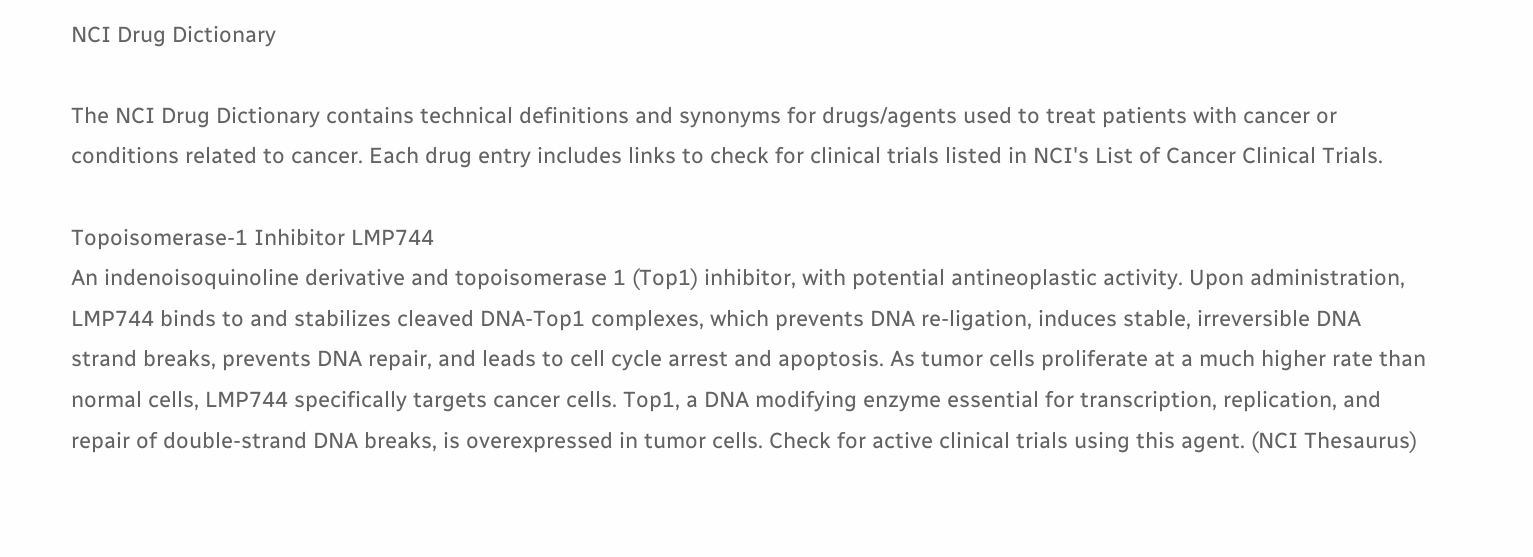NCI Drug Dictionary

The NCI Drug Dictionary contains technical definitions and synonyms for drugs/agents used to treat patients with cancer or conditions related to cancer. Each drug entry includes links to check for clinical trials listed in NCI's List of Cancer Clinical Trials.

Topoisomerase-1 Inhibitor LMP744
An indenoisoquinoline derivative and topoisomerase 1 (Top1) inhibitor, with potential antineoplastic activity. Upon administration, LMP744 binds to and stabilizes cleaved DNA-Top1 complexes, which prevents DNA re-ligation, induces stable, irreversible DNA strand breaks, prevents DNA repair, and leads to cell cycle arrest and apoptosis. As tumor cells proliferate at a much higher rate than normal cells, LMP744 specifically targets cancer cells. Top1, a DNA modifying enzyme essential for transcription, replication, and repair of double-strand DNA breaks, is overexpressed in tumor cells. Check for active clinical trials using this agent. (NCI Thesaurus)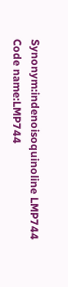Synonym:indenoisoquinoline LMP744
Code name:LMP744